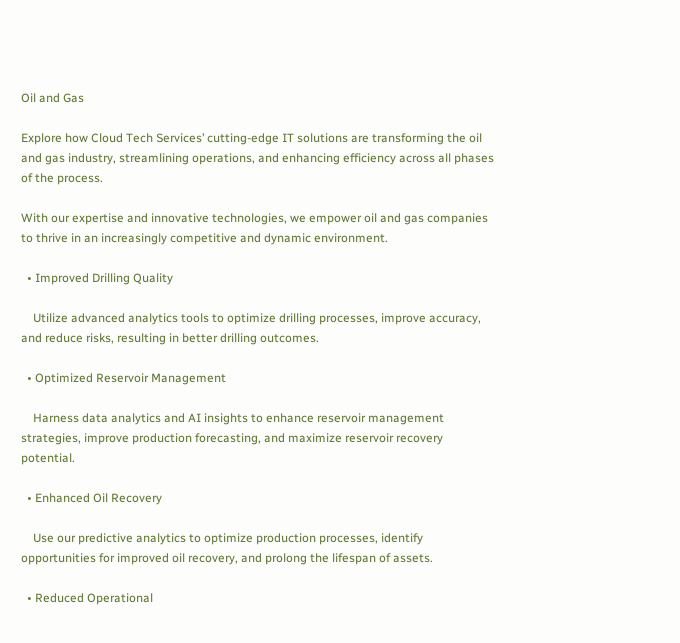Oil and Gas

Explore how Cloud Tech Services’ cutting-edge IT solutions are transforming the oil and gas industry, streamlining operations, and enhancing efficiency across all phases of the process.

With our expertise and innovative technologies, we empower oil and gas companies to thrive in an increasingly competitive and dynamic environment.

  • Improved Drilling Quality

    Utilize advanced analytics tools to optimize drilling processes, improve accuracy, and reduce risks, resulting in better drilling outcomes.

  • Optimized Reservoir Management

    Harness data analytics and AI insights to enhance reservoir management strategies, improve production forecasting, and maximize reservoir recovery potential.

  • Enhanced Oil Recovery

    Use our predictive analytics to optimize production processes, identify opportunities for improved oil recovery, and prolong the lifespan of assets.

  • Reduced Operational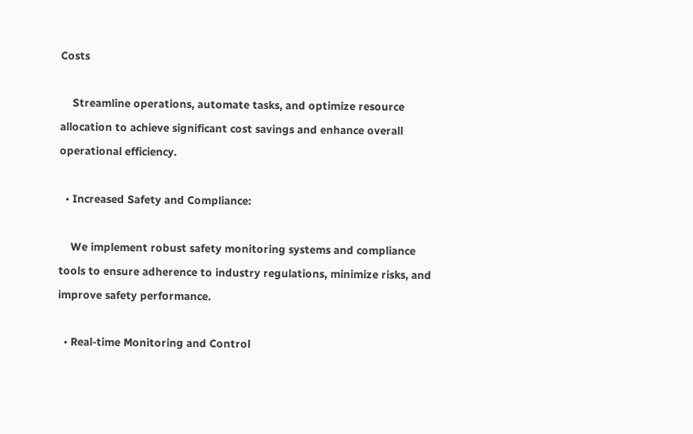Costs

    Streamline operations, automate tasks, and optimize resource allocation to achieve significant cost savings and enhance overall operational efficiency.

  • Increased Safety and Compliance:

    We implement robust safety monitoring systems and compliance tools to ensure adherence to industry regulations, minimize risks, and improve safety performance.

  • Real-time Monitoring and Control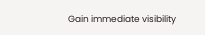Gain immediate visibility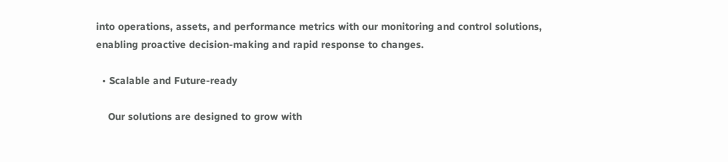into operations, assets, and performance metrics with our monitoring and control solutions, enabling proactive decision-making and rapid response to changes.

  • Scalable and Future-ready

    Our solutions are designed to grow with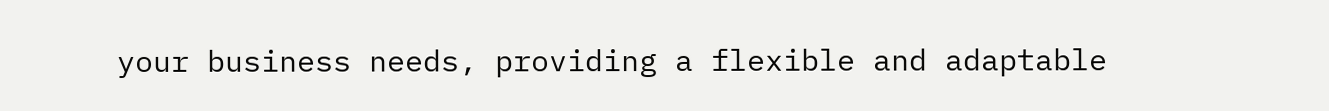your business needs, providing a flexible and adaptable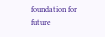foundation for future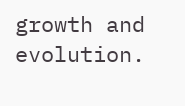growth and evolution.